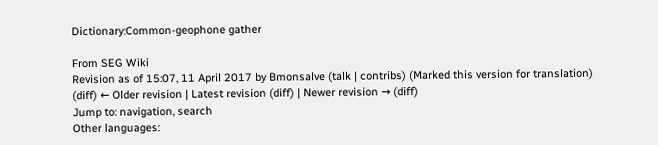Dictionary:Common-geophone gather

From SEG Wiki
Revision as of 15:07, 11 April 2017 by Bmonsalve (talk | contribs) (Marked this version for translation)
(diff) ← Older revision | Latest revision (diff) | Newer revision → (diff)
Jump to: navigation, search
Other languages: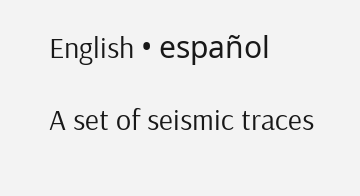English • español

A set of seismic traces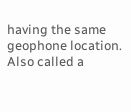having the same geophone location. Also called a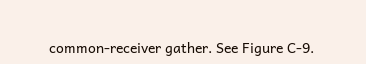common-receiver gather. See Figure C-9.